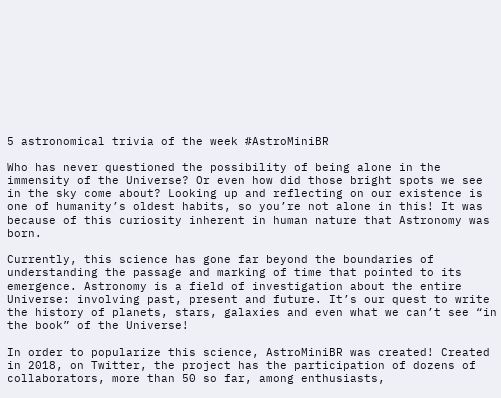5 astronomical trivia of the week #AstroMiniBR

Who has never questioned the possibility of being alone in the immensity of the Universe? Or even how did those bright spots we see in the sky come about? Looking up and reflecting on our existence is one of humanity’s oldest habits, so you’re not alone in this! It was because of this curiosity inherent in human nature that Astronomy was born.

Currently, this science has gone far beyond the boundaries of understanding the passage and marking of time that pointed to its emergence. Astronomy is a field of investigation about the entire Universe: involving past, present and future. It’s our quest to write the history of planets, stars, galaxies and even what we can’t see “in the book” of the Universe!

In order to popularize this science, AstroMiniBR was created! Created in 2018, on Twitter, the project has the participation of dozens of collaborators, more than 50 so far, among enthusiasts,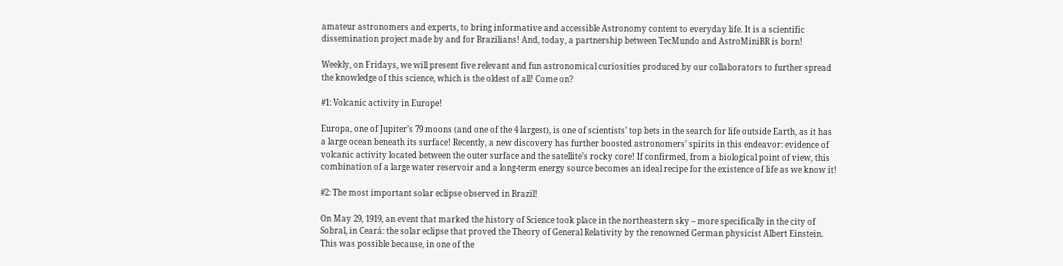amateur astronomers and experts, to bring informative and accessible Astronomy content to everyday life. It is a scientific dissemination project made by and for Brazilians! And, today, a partnership between TecMundo and AstroMiniBR is born!

Weekly, on Fridays, we will present five relevant and fun astronomical curiosities produced by our collaborators to further spread the knowledge of this science, which is the oldest of all! Come on?

#1: Volcanic activity in Europe!

Europa, one of Jupiter’s 79 moons (and one of the 4 largest), is one of scientists’ top bets in the search for life outside Earth, as it has a large ocean beneath its surface! Recently, a new discovery has further boosted astronomers’ spirits in this endeavor: evidence of volcanic activity located between the outer surface and the satellite’s rocky core! If confirmed, from a biological point of view, this combination of a large water reservoir and a long-term energy source becomes an ideal recipe for the existence of life as we know it!

#2: The most important solar eclipse observed in Brazil!

On May 29, 1919, an event that marked the history of Science took place in the northeastern sky – more specifically in the city of Sobral, in Ceará: the solar eclipse that proved the Theory of General Relativity by the renowned German physicist Albert Einstein. This was possible because, in one of the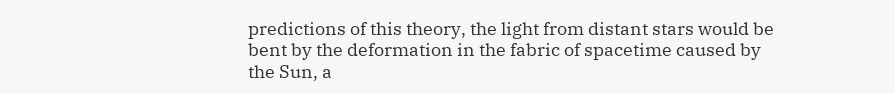predictions of this theory, the light from distant stars would be bent by the deformation in the fabric of spacetime caused by the Sun, a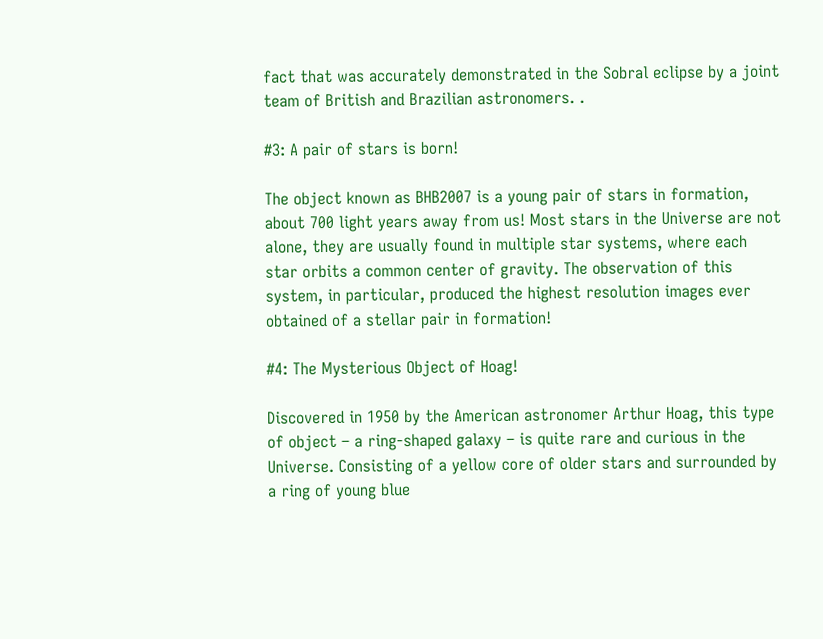fact that was accurately demonstrated in the Sobral eclipse by a joint team of British and Brazilian astronomers. .

#3: A pair of stars is born!

The object known as BHB2007 is a young pair of stars in formation, about 700 light years away from us! Most stars in the Universe are not alone, they are usually found in multiple star systems, where each star orbits a common center of gravity. The observation of this system, in particular, produced the highest resolution images ever obtained of a stellar pair in formation!

#4: The Mysterious Object of Hoag!

Discovered in 1950 by the American astronomer Arthur Hoag, this type of object – a ring-shaped galaxy – is quite rare and curious in the Universe. Consisting of a yellow core of older stars and surrounded by a ring of young blue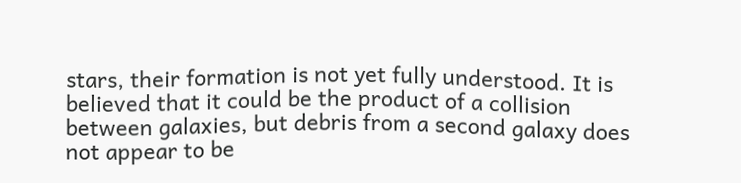stars, their formation is not yet fully understood. It is believed that it could be the product of a collision between galaxies, but debris from a second galaxy does not appear to be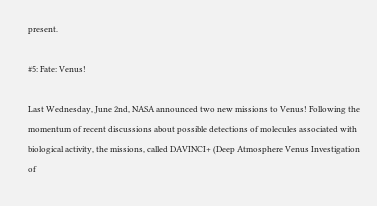present.

#5: Fate: Venus!

Last Wednesday, June 2nd, NASA announced two new missions to Venus! Following the momentum of recent discussions about possible detections of molecules associated with biological activity, the missions, called DAVINCI+ (Deep Atmosphere Venus Investigation of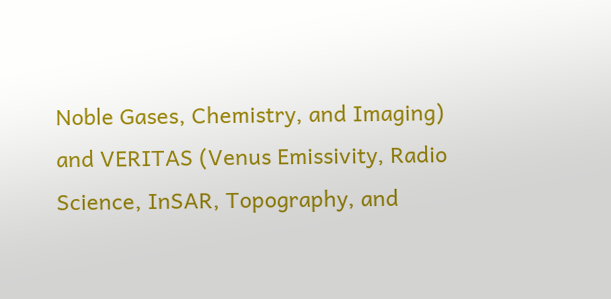Noble Gases, Chemistry, and Imaging) and VERITAS (Venus Emissivity, Radio Science, InSAR, Topography, and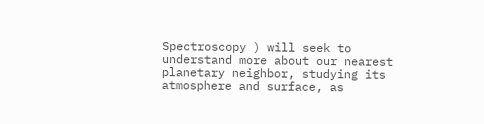Spectroscopy ) will seek to understand more about our nearest planetary neighbor, studying its atmosphere and surface, as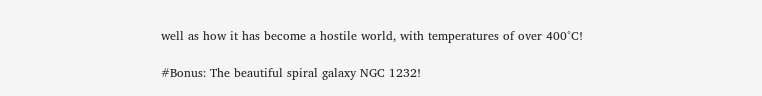well as how it has become a hostile world, with temperatures of over 400°C!

#Bonus: The beautiful spiral galaxy NGC 1232!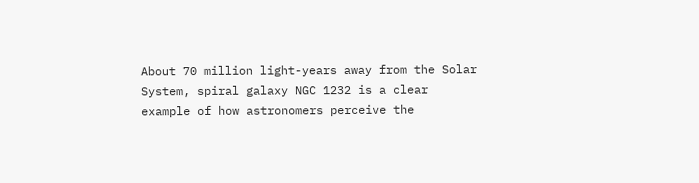About 70 million light-years away from the Solar System, spiral galaxy NGC 1232 is a clear example of how astronomers perceive the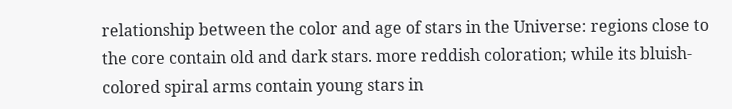relationship between the color and age of stars in the Universe: regions close to the core contain old and dark stars. more reddish coloration; while its bluish-colored spiral arms contain young stars in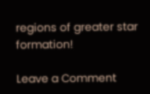regions of greater star formation!

Leave a Comment